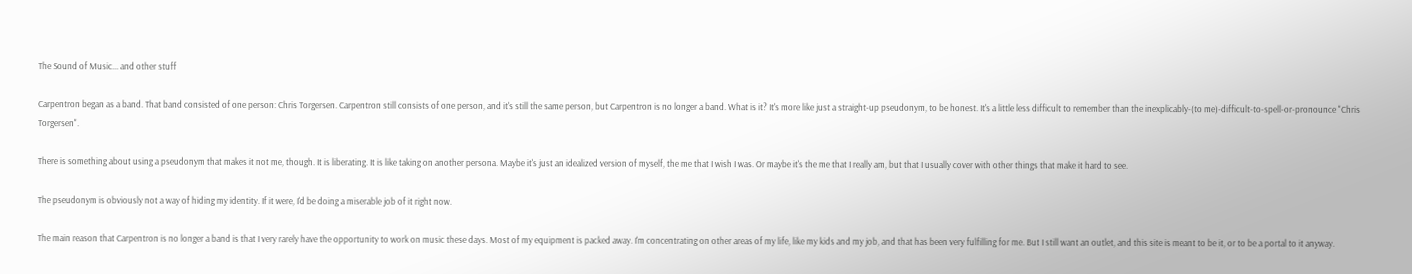The Sound of Music... and other stuff

Carpentron began as a band. That band consisted of one person: Chris Torgersen. Carpentron still consists of one person, and it's still the same person, but Carpentron is no longer a band. What is it? It's more like just a straight-up pseudonym, to be honest. It's a little less difficult to remember than the inexplicably-(to me)-difficult-to-spell-or-pronounce "Chris Torgersen".

There is something about using a pseudonym that makes it not me, though. It is liberating. It is like taking on another persona. Maybe it's just an idealized version of myself, the me that I wish I was. Or maybe it's the me that I really am, but that I usually cover with other things that make it hard to see.

The pseudonym is obviously not a way of hiding my identity. If it were, I'd be doing a miserable job of it right now.

The main reason that Carpentron is no longer a band is that I very rarely have the opportunity to work on music these days. Most of my equipment is packed away. I'm concentrating on other areas of my life, like my kids and my job, and that has been very fulfilling for me. But I still want an outlet, and this site is meant to be it, or to be a portal to it anyway.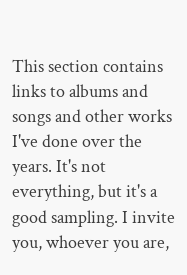This section contains links to albums and songs and other works I've done over the years. It's not everything, but it's a good sampling. I invite you, whoever you are,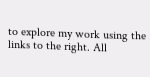to explore my work using the links to the right. All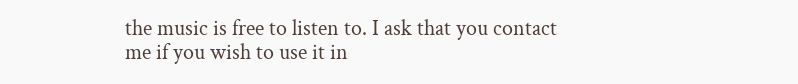the music is free to listen to. I ask that you contact me if you wish to use it in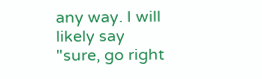any way. I will likely say "sure, go right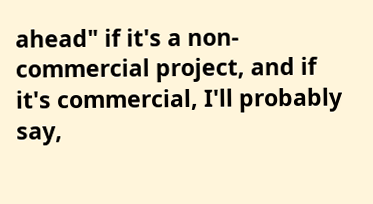ahead" if it's a non-commercial project, and if it's commercial, I'll probably say,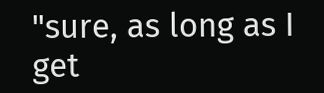"sure, as long as I get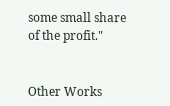some small share of the profit."


Other Works